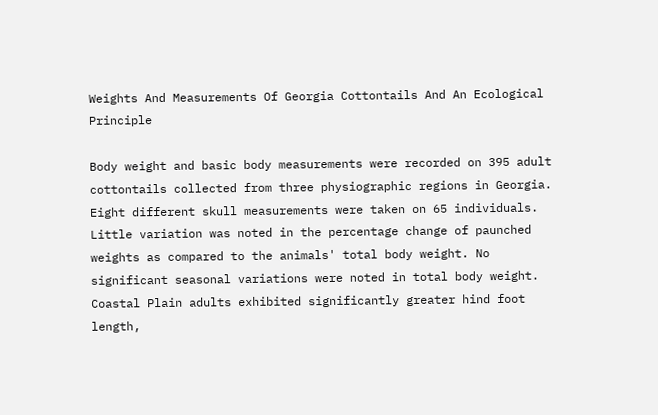Weights And Measurements Of Georgia Cottontails And An Ecological Principle

Body weight and basic body measurements were recorded on 395 adult cottontails collected from three physiographic regions in Georgia. Eight different skull measurements were taken on 65 individuals. Little variation was noted in the percentage change of paunched weights as compared to the animals' total body weight. No significant seasonal variations were noted in total body weight. Coastal Plain adults exhibited significantly greater hind foot length,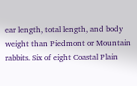ear length, total length, and body weight than Piedmont or Mountain rabbits. Six of eight Coastal Plain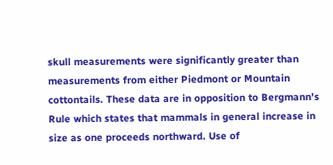skull measurements were significantly greater than measurements from either Piedmont or Mountain cottontails. These data are in opposition to Bergmann's Rule which states that mammals in general increase in size as one proceeds northward. Use of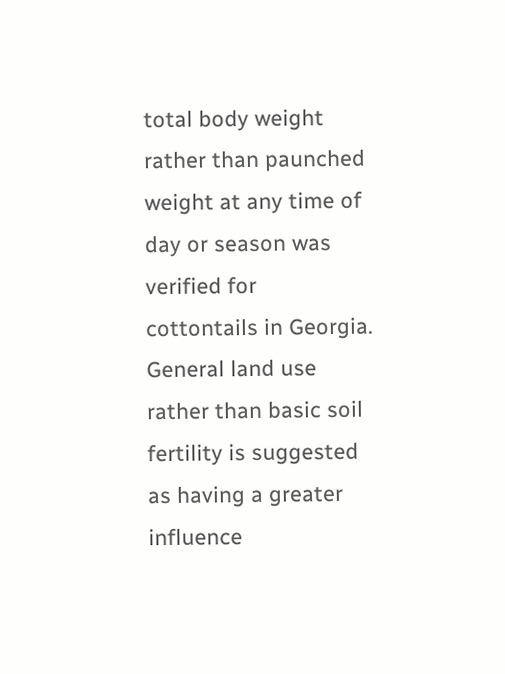total body weight rather than paunched weight at any time of day or season was verified for cottontails in Georgia. General land use rather than basic soil fertility is suggested as having a greater influence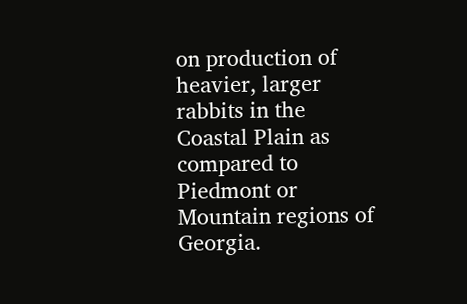on production of heavier, larger rabbits in the Coastal Plain as compared to Piedmont or Mountain regions of Georgia.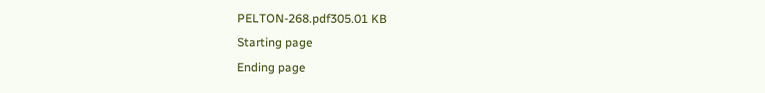PELTON-268.pdf305.01 KB
Starting page
Ending page